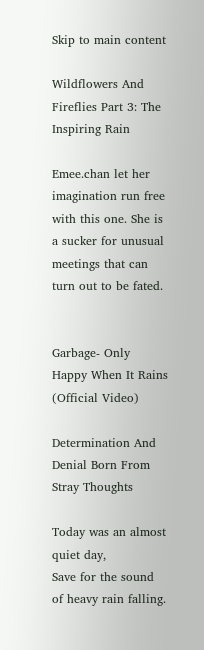Skip to main content

Wildflowers And Fireflies Part 3: The Inspiring Rain

Emee.chan let her imagination run free with this one. She is a sucker for unusual meetings that can turn out to be fated.


Garbage- Only Happy When It Rains (Official Video)

Determination And Denial Born From Stray Thoughts

Today was an almost quiet day,
Save for the sound of heavy rain falling.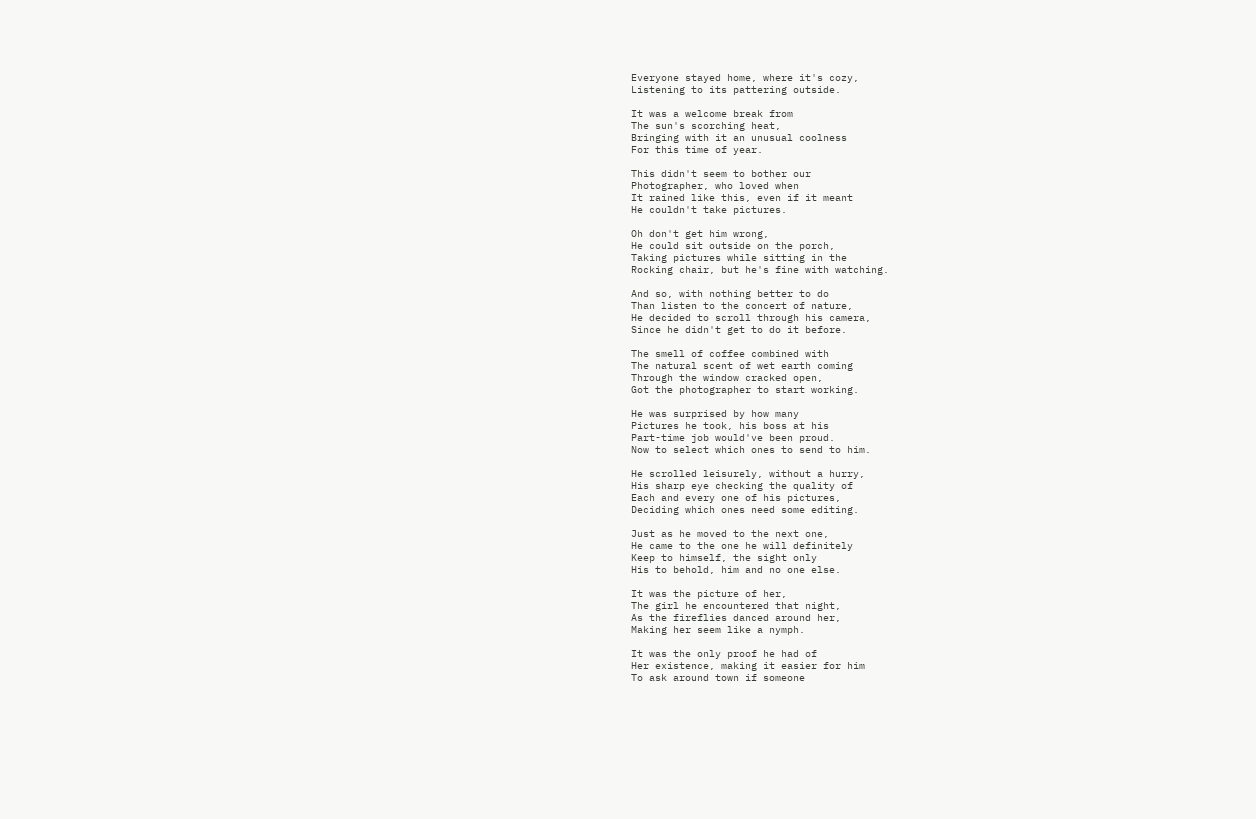Everyone stayed home, where it's cozy,
Listening to its pattering outside.

It was a welcome break from
The sun's scorching heat,
Bringing with it an unusual coolness
For this time of year.

This didn't seem to bother our
Photographer, who loved when
It rained like this, even if it meant
He couldn't take pictures.

Oh don't get him wrong,
He could sit outside on the porch,
Taking pictures while sitting in the
Rocking chair, but he's fine with watching.

And so, with nothing better to do
Than listen to the concert of nature,
He decided to scroll through his camera,
Since he didn't get to do it before.

The smell of coffee combined with
The natural scent of wet earth coming
Through the window cracked open,
Got the photographer to start working.

He was surprised by how many
Pictures he took, his boss at his
Part-time job would've been proud.
Now to select which ones to send to him.

He scrolled leisurely, without a hurry,
His sharp eye checking the quality of
Each and every one of his pictures,
Deciding which ones need some editing.

Just as he moved to the next one,
He came to the one he will definitely
Keep to himself, the sight only
His to behold, him and no one else.

It was the picture of her,
The girl he encountered that night,
As the fireflies danced around her,
Making her seem like a nymph.

It was the only proof he had of
Her existence, making it easier for him
To ask around town if someone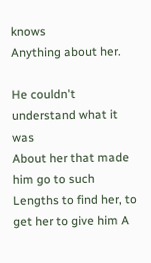knows
Anything about her.

He couldn't understand what it was
About her that made him go to such
Lengths to find her, to get her to give him A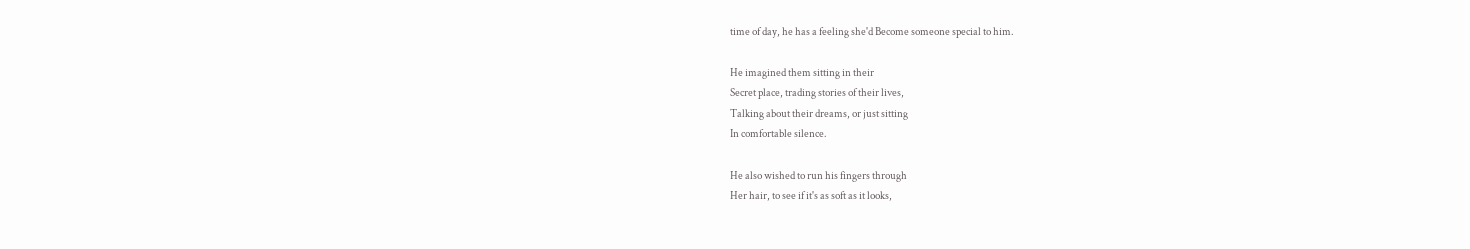time of day, he has a feeling she'd Become someone special to him.

He imagined them sitting in their
Secret place, trading stories of their lives,
Talking about their dreams, or just sitting
In comfortable silence.

He also wished to run his fingers through
Her hair, to see if it's as soft as it looks,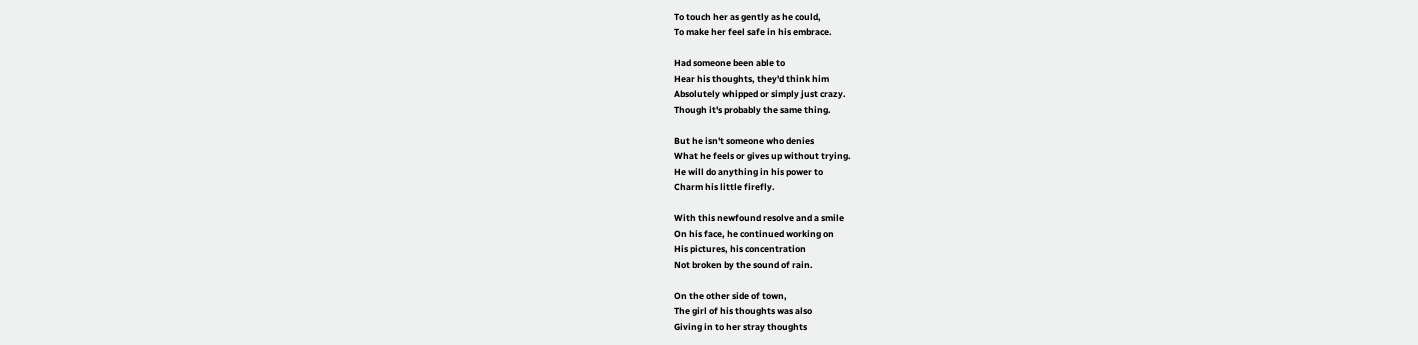To touch her as gently as he could,
To make her feel safe in his embrace.

Had someone been able to
Hear his thoughts, they'd think him
Absolutely whipped or simply just crazy.
Though it's probably the same thing.

But he isn't someone who denies
What he feels or gives up without trying.
He will do anything in his power to
Charm his little firefly.

With this newfound resolve and a smile
On his face, he continued working on
His pictures, his concentration
Not broken by the sound of rain.

On the other side of town,
The girl of his thoughts was also
Giving in to her stray thoughts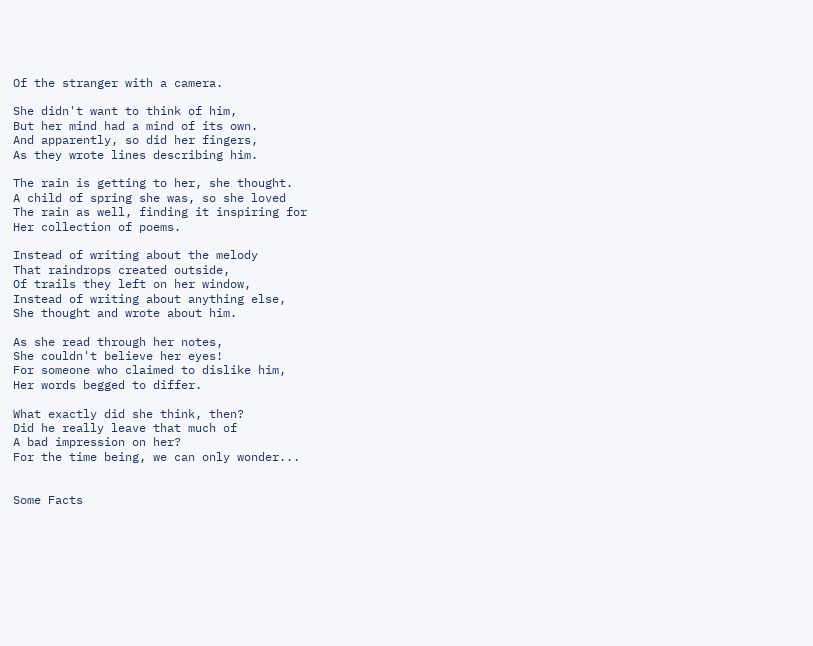Of the stranger with a camera.

She didn't want to think of him,
But her mind had a mind of its own.
And apparently, so did her fingers,
As they wrote lines describing him.

The rain is getting to her, she thought.
A child of spring she was, so she loved
The rain as well, finding it inspiring for
Her collection of poems.

Instead of writing about the melody
That raindrops created outside,
Of trails they left on her window,
Instead of writing about anything else,
She thought and wrote about him.

As she read through her notes,
She couldn't believe her eyes!
For someone who claimed to dislike him,
Her words begged to differ.

What exactly did she think, then?
Did he really leave that much of
A bad impression on her?
For the time being, we can only wonder...


Some Facts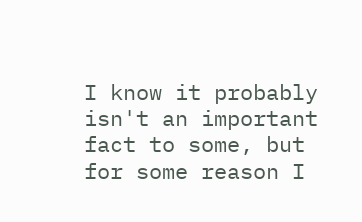I know it probably isn't an important fact to some, but for some reason I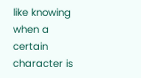like knowing when a certain character is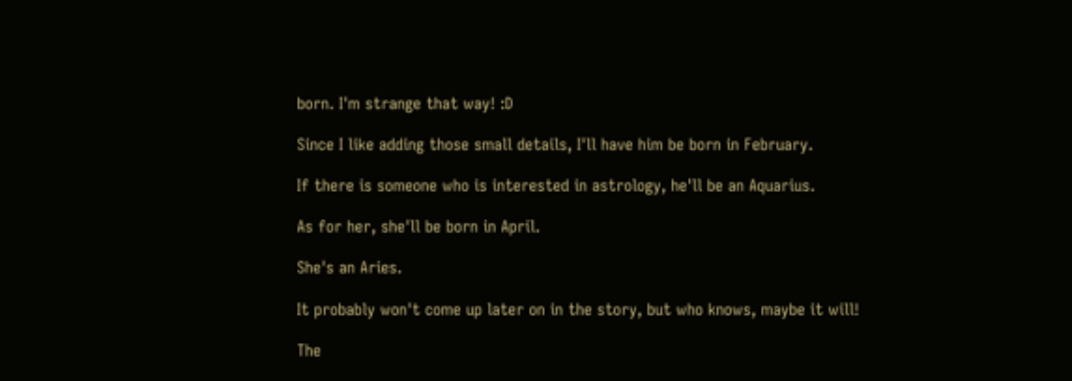born. I'm strange that way! :D

Since I like adding those small details, I'll have him be born in February.

If there is someone who is interested in astrology, he'll be an Aquarius.

As for her, she'll be born in April.

She's an Aries.

It probably won't come up later on in the story, but who knows, maybe it will!

The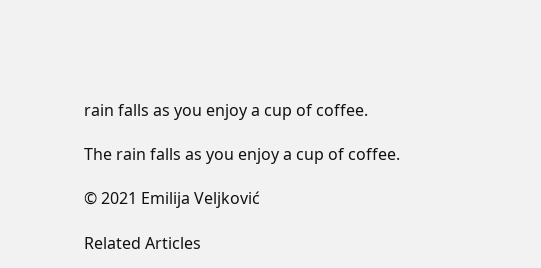rain falls as you enjoy a cup of coffee.

The rain falls as you enjoy a cup of coffee.

© 2021 Emilija Veljković

Related Articles